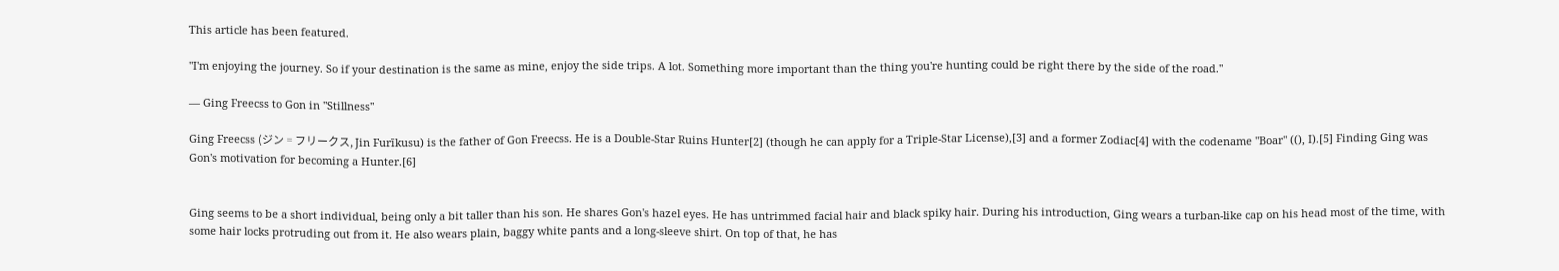This article has been featured.

"I'm enjoying the journey. So if your destination is the same as mine, enjoy the side trips. A lot. Something more important than the thing you're hunting could be right there by the side of the road."

— Ging Freecss to Gon in "Stillness"

Ging Freecss (ジン゠フリークス, Jin Furīkusu) is the father of Gon Freecss. He is a Double-Star Ruins Hunter[2] (though he can apply for a Triple-Star License),[3] and a former Zodiac[4] with the codename "Boar" ((), I).[5] Finding Ging was Gon's motivation for becoming a Hunter.[6]


Ging seems to be a short individual, being only a bit taller than his son. He shares Gon's hazel eyes. He has untrimmed facial hair and black spiky hair. During his introduction, Ging wears a turban-like cap on his head most of the time, with some hair locks protruding out from it. He also wears plain, baggy white pants and a long-sleeve shirt. On top of that, he has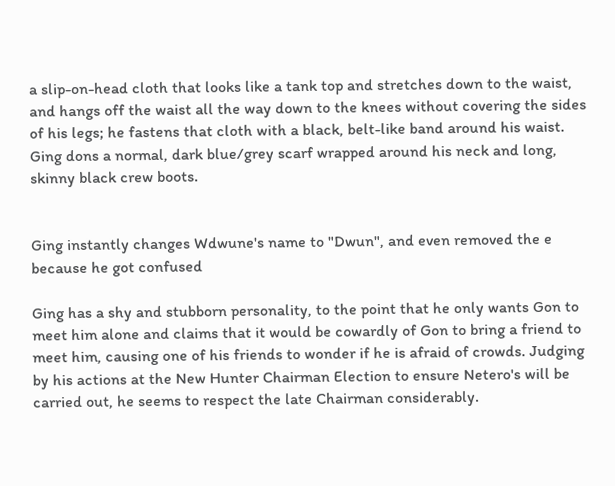a slip-on-head cloth that looks like a tank top and stretches down to the waist, and hangs off the waist all the way down to the knees without covering the sides of his legs; he fastens that cloth with a black, belt-like band around his waist. Ging dons a normal, dark blue/grey scarf wrapped around his neck and long, skinny black crew boots.


Ging instantly changes Wdwune's name to "Dwun", and even removed the e because he got confused

Ging has a shy and stubborn personality, to the point that he only wants Gon to meet him alone and claims that it would be cowardly of Gon to bring a friend to meet him, causing one of his friends to wonder if he is afraid of crowds. Judging by his actions at the New Hunter Chairman Election to ensure Netero's will be carried out, he seems to respect the late Chairman considerably.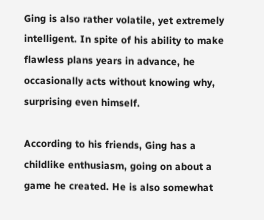Ging is also rather volatile, yet extremely intelligent. In spite of his ability to make flawless plans years in advance, he occasionally acts without knowing why, surprising even himself.

According to his friends, Ging has a childlike enthusiasm, going on about a game he created. He is also somewhat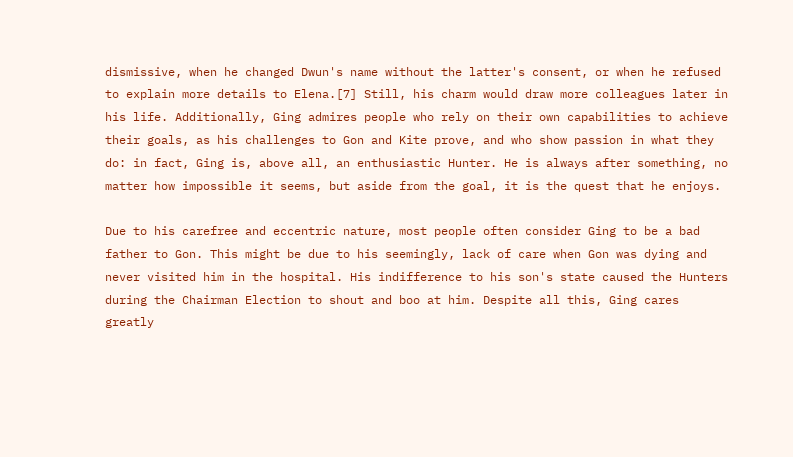dismissive, when he changed Dwun's name without the latter's consent, or when he refused to explain more details to Elena.[7] Still, his charm would draw more colleagues later in his life. Additionally, Ging admires people who rely on their own capabilities to achieve their goals, as his challenges to Gon and Kite prove, and who show passion in what they do: in fact, Ging is, above all, an enthusiastic Hunter. He is always after something, no matter how impossible it seems, but aside from the goal, it is the quest that he enjoys.

Due to his carefree and eccentric nature, most people often consider Ging to be a bad father to Gon. This might be due to his seemingly, lack of care when Gon was dying and never visited him in the hospital. His indifference to his son's state caused the Hunters during the Chairman Election to shout and boo at him. Despite all this, Ging cares greatly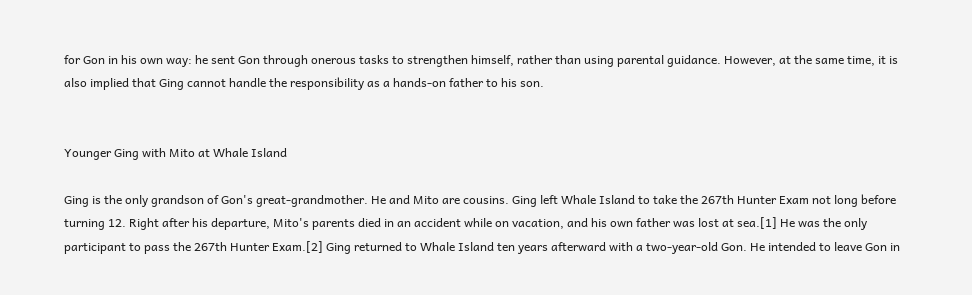for Gon in his own way: he sent Gon through onerous tasks to strengthen himself, rather than using parental guidance. However, at the same time, it is also implied that Ging cannot handle the responsibility as a hands-on father to his son.


Younger Ging with Mito at Whale Island

Ging is the only grandson of Gon's great-grandmother. He and Mito are cousins. Ging left Whale Island to take the 267th Hunter Exam not long before turning 12. Right after his departure, Mito's parents died in an accident while on vacation, and his own father was lost at sea.[1] He was the only participant to pass the 267th Hunter Exam.[2] Ging returned to Whale Island ten years afterward with a two-year-old Gon. He intended to leave Gon in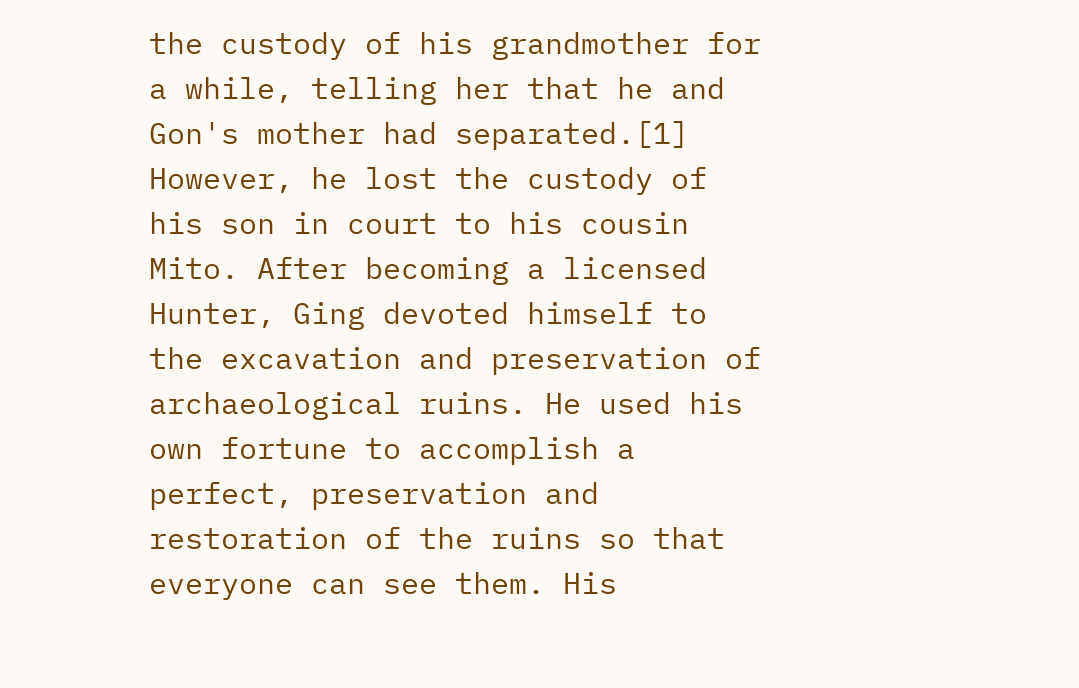the custody of his grandmother for a while, telling her that he and Gon's mother had separated.[1] However, he lost the custody of his son in court to his cousin Mito. After becoming a licensed Hunter, Ging devoted himself to the excavation and preservation of archaeological ruins. He used his own fortune to accomplish a perfect, preservation and restoration of the ruins so that everyone can see them. His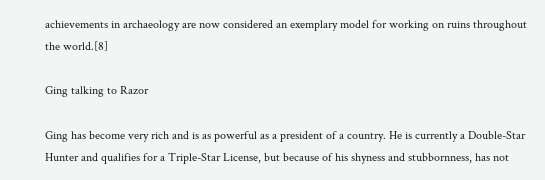achievements in archaeology are now considered an exemplary model for working on ruins throughout the world.[8]

Ging talking to Razor

Ging has become very rich and is as powerful as a president of a country. He is currently a Double-Star Hunter and qualifies for a Triple-Star License, but because of his shyness and stubbornness, has not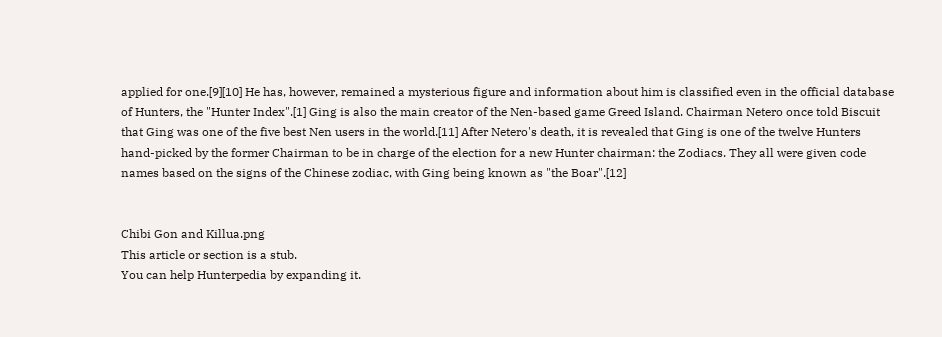applied for one.[9][10] He has, however, remained a mysterious figure and information about him is classified even in the official database of Hunters, the "Hunter Index".[1] Ging is also the main creator of the Nen-based game Greed Island. Chairman Netero once told Biscuit that Ging was one of the five best Nen users in the world.[11] After Netero's death, it is revealed that Ging is one of the twelve Hunters hand-picked by the former Chairman to be in charge of the election for a new Hunter chairman: the Zodiacs. They all were given code names based on the signs of the Chinese zodiac, with Ging being known as "the Boar".[12]


Chibi Gon and Killua.png
This article or section is a stub.
You can help Hunterpedia by expanding it.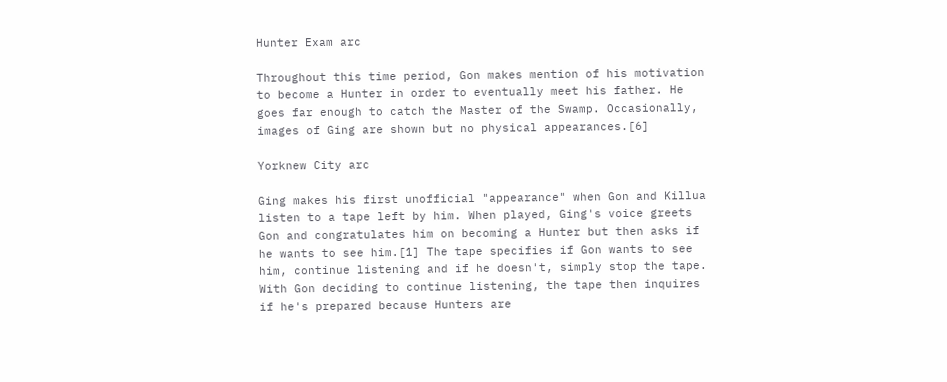Hunter Exam arc

Throughout this time period, Gon makes mention of his motivation to become a Hunter in order to eventually meet his father. He goes far enough to catch the Master of the Swamp. Occasionally, images of Ging are shown but no physical appearances.[6]

Yorknew City arc

Ging makes his first unofficial "appearance" when Gon and Killua listen to a tape left by him. When played, Ging's voice greets Gon and congratulates him on becoming a Hunter but then asks if he wants to see him.[1] The tape specifies if Gon wants to see him, continue listening and if he doesn't, simply stop the tape. With Gon deciding to continue listening, the tape then inquires if he's prepared because Hunters are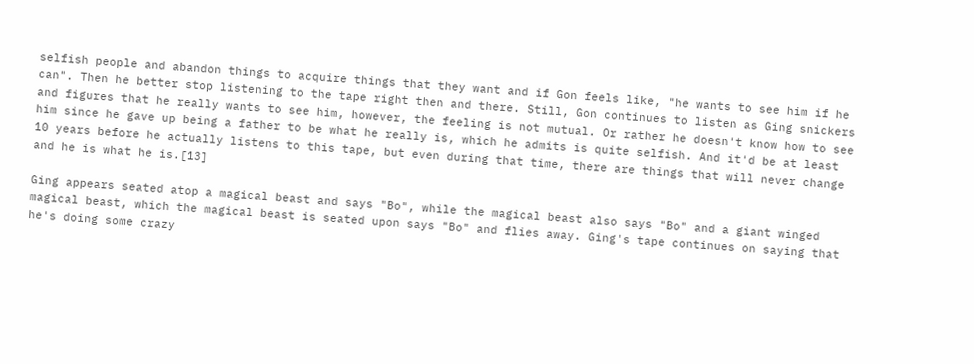selfish people and abandon things to acquire things that they want and if Gon feels like, "he wants to see him if he can". Then he better stop listening to the tape right then and there. Still, Gon continues to listen as Ging snickers and figures that he really wants to see him, however, the feeling is not mutual. Or rather he doesn't know how to see him since he gave up being a father to be what he really is, which he admits is quite selfish. And it'd be at least 10 years before he actually listens to this tape, but even during that time, there are things that will never change and he is what he is.[13]

Ging appears seated atop a magical beast and says "Bo", while the magical beast also says "Bo" and a giant winged magical beast, which the magical beast is seated upon says "Bo" and flies away. Ging's tape continues on saying that he's doing some crazy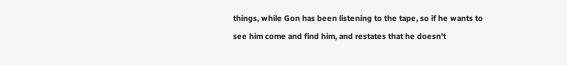things, while Gon has been listening to the tape, so if he wants to see him come and find him, and restates that he doesn't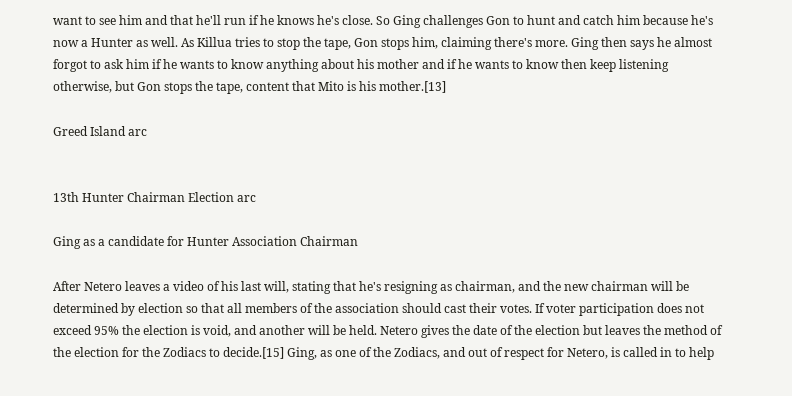want to see him and that he'll run if he knows he's close. So Ging challenges Gon to hunt and catch him because he's now a Hunter as well. As Killua tries to stop the tape, Gon stops him, claiming there's more. Ging then says he almost forgot to ask him if he wants to know anything about his mother and if he wants to know then keep listening otherwise, but Gon stops the tape, content that Mito is his mother.[13]

Greed Island arc


13th Hunter Chairman Election arc

Ging as a candidate for Hunter Association Chairman

After Netero leaves a video of his last will, stating that he's resigning as chairman, and the new chairman will be determined by election so that all members of the association should cast their votes. If voter participation does not exceed 95% the election is void, and another will be held. Netero gives the date of the election but leaves the method of the election for the Zodiacs to decide.[15] Ging, as one of the Zodiacs, and out of respect for Netero, is called in to help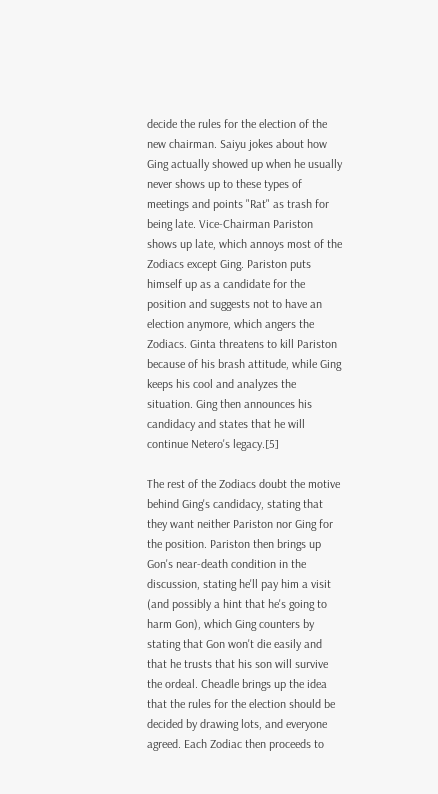decide the rules for the election of the new chairman. Saiyu jokes about how Ging actually showed up when he usually never shows up to these types of meetings and points "Rat" as trash for being late. Vice-Chairman Pariston shows up late, which annoys most of the Zodiacs except Ging. Pariston puts himself up as a candidate for the position and suggests not to have an election anymore, which angers the Zodiacs. Ginta threatens to kill Pariston because of his brash attitude, while Ging keeps his cool and analyzes the situation. Ging then announces his candidacy and states that he will continue Netero's legacy.[5]

The rest of the Zodiacs doubt the motive behind Ging's candidacy, stating that they want neither Pariston nor Ging for the position. Pariston then brings up Gon's near-death condition in the discussion, stating he'll pay him a visit (and possibly a hint that he's going to harm Gon), which Ging counters by stating that Gon won't die easily and that he trusts that his son will survive the ordeal. Cheadle brings up the idea that the rules for the election should be decided by drawing lots, and everyone agreed. Each Zodiac then proceeds to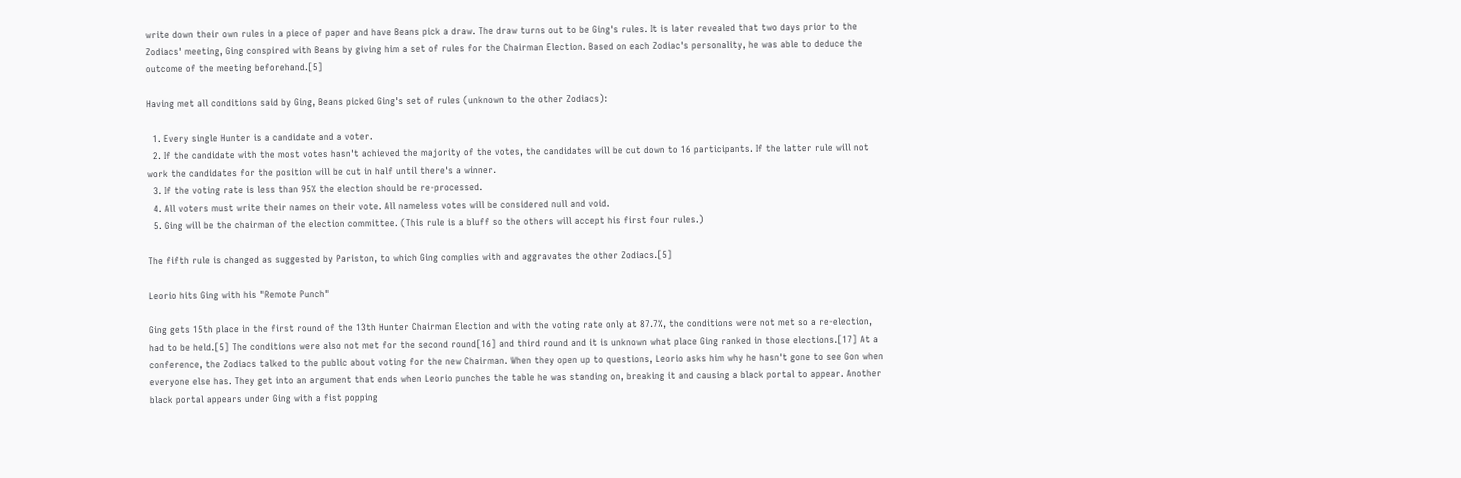write down their own rules in a piece of paper and have Beans pick a draw. The draw turns out to be Ging's rules. It is later revealed that two days prior to the Zodiacs' meeting, Ging conspired with Beans by giving him a set of rules for the Chairman Election. Based on each Zodiac's personality, he was able to deduce the outcome of the meeting beforehand.[5]

Having met all conditions said by Ging, Beans picked Ging's set of rules (unknown to the other Zodiacs):

  1. Every single Hunter is a candidate and a voter.
  2. If the candidate with the most votes hasn't achieved the majority of the votes, the candidates will be cut down to 16 participants. If the latter rule will not work the candidates for the position will be cut in half until there's a winner.
  3. If the voting rate is less than 95% the election should be re-processed.
  4. All voters must write their names on their vote. All nameless votes will be considered null and void.
  5. Ging will be the chairman of the election committee. (This rule is a bluff so the others will accept his first four rules.)

The fifth rule is changed as suggested by Pariston, to which Ging complies with and aggravates the other Zodiacs.[5]

Leorio hits Ging with his "Remote Punch"

Ging gets 15th place in the first round of the 13th Hunter Chairman Election and with the voting rate only at 87.7%, the conditions were not met so a re-election, had to be held.[5] The conditions were also not met for the second round[16] and third round and it is unknown what place Ging ranked in those elections.[17] At a conference, the Zodiacs talked to the public about voting for the new Chairman. When they open up to questions, Leorio asks him why he hasn't gone to see Gon when everyone else has. They get into an argument that ends when Leorio punches the table he was standing on, breaking it and causing a black portal to appear. Another black portal appears under Ging with a fist popping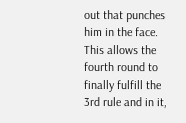out that punches him in the face. This allows the fourth round to finally fulfill the 3rd rule and in it,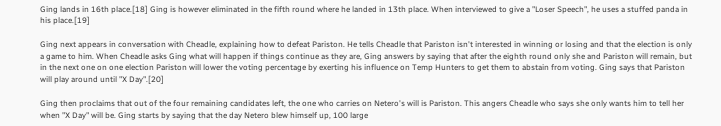Ging lands in 16th place.[18] Ging is however eliminated in the fifth round where he landed in 13th place. When interviewed to give a "Loser Speech", he uses a stuffed panda in his place.[19]

Ging next appears in conversation with Cheadle, explaining how to defeat Pariston. He tells Cheadle that Pariston isn't interested in winning or losing and that the election is only a game to him. When Cheadle asks Ging what will happen if things continue as they are, Ging answers by saying that after the eighth round only she and Pariston will remain, but in the next one on one election Pariston will lower the voting percentage by exerting his influence on Temp Hunters to get them to abstain from voting. Ging says that Pariston will play around until "X Day".[20]

Ging then proclaims that out of the four remaining candidates left, the one who carries on Netero's will is Pariston. This angers Cheadle who says she only wants him to tell her when "X Day" will be. Ging starts by saying that the day Netero blew himself up, 100 large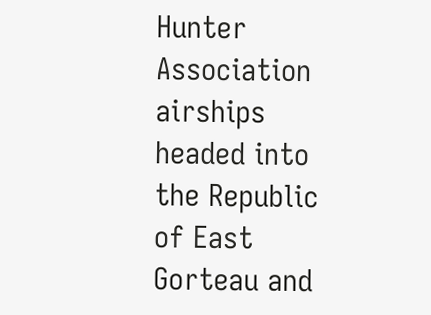Hunter Association airships headed into the Republic of East Gorteau and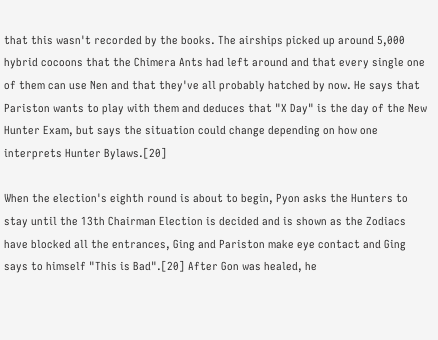that this wasn't recorded by the books. The airships picked up around 5,000 hybrid cocoons that the Chimera Ants had left around and that every single one of them can use Nen and that they've all probably hatched by now. He says that Pariston wants to play with them and deduces that "X Day" is the day of the New Hunter Exam, but says the situation could change depending on how one interprets Hunter Bylaws.[20]

When the election's eighth round is about to begin, Pyon asks the Hunters to stay until the 13th Chairman Election is decided and is shown as the Zodiacs have blocked all the entrances, Ging and Pariston make eye contact and Ging says to himself "This is Bad".[20] After Gon was healed, he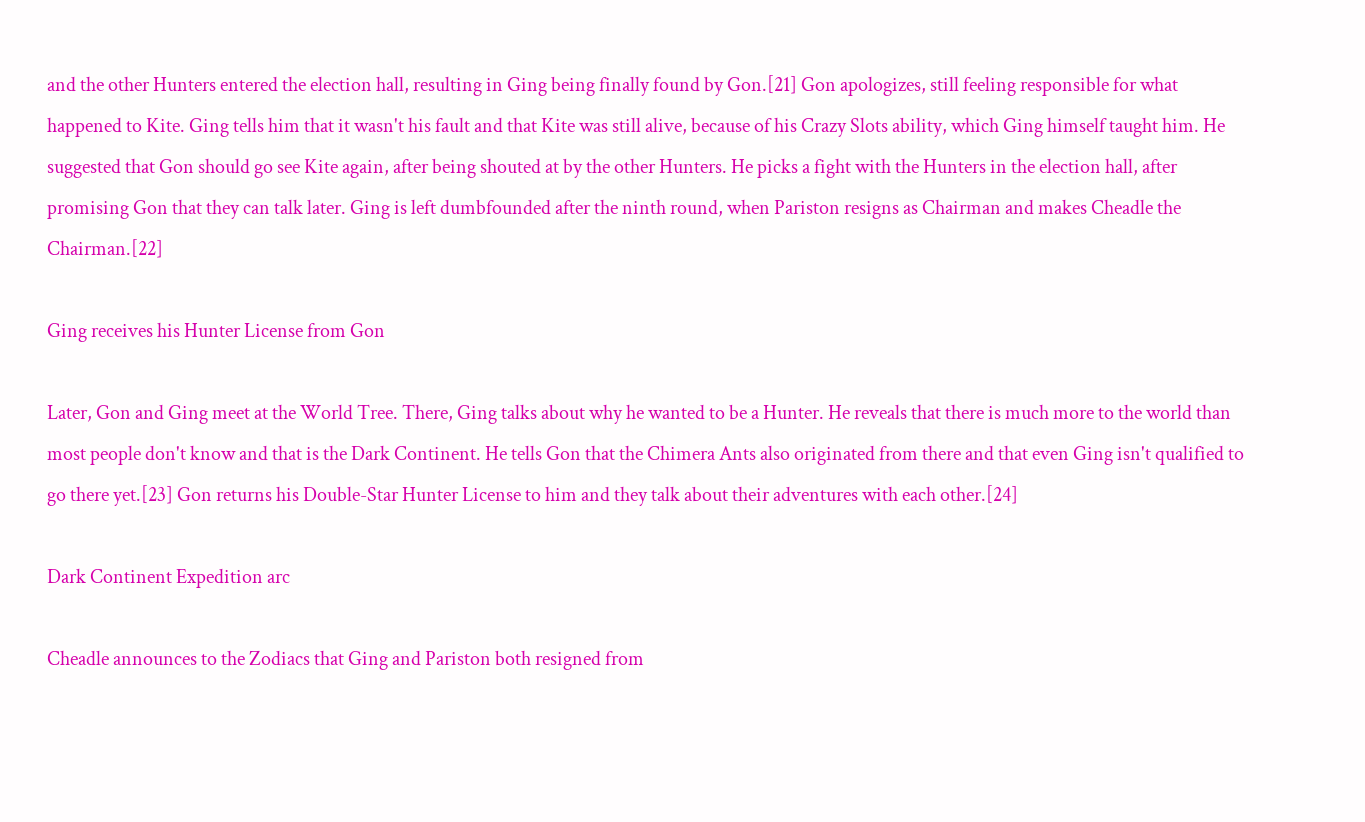and the other Hunters entered the election hall, resulting in Ging being finally found by Gon.[21] Gon apologizes, still feeling responsible for what happened to Kite. Ging tells him that it wasn't his fault and that Kite was still alive, because of his Crazy Slots ability, which Ging himself taught him. He suggested that Gon should go see Kite again, after being shouted at by the other Hunters. He picks a fight with the Hunters in the election hall, after promising Gon that they can talk later. Ging is left dumbfounded after the ninth round, when Pariston resigns as Chairman and makes Cheadle the Chairman.[22]

Ging receives his Hunter License from Gon

Later, Gon and Ging meet at the World Tree. There, Ging talks about why he wanted to be a Hunter. He reveals that there is much more to the world than most people don't know and that is the Dark Continent. He tells Gon that the Chimera Ants also originated from there and that even Ging isn't qualified to go there yet.[23] Gon returns his Double-Star Hunter License to him and they talk about their adventures with each other.[24]

Dark Continent Expedition arc

Cheadle announces to the Zodiacs that Ging and Pariston both resigned from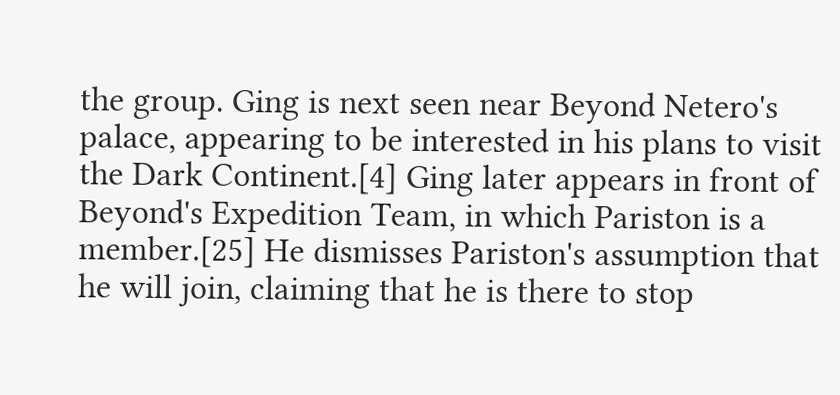the group. Ging is next seen near Beyond Netero's palace, appearing to be interested in his plans to visit the Dark Continent.[4] Ging later appears in front of Beyond's Expedition Team, in which Pariston is a member.[25] He dismisses Pariston's assumption that he will join, claiming that he is there to stop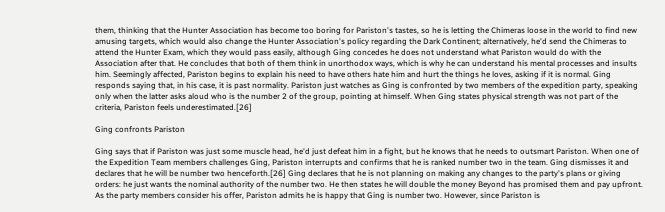them, thinking that the Hunter Association has become too boring for Pariston's tastes, so he is letting the Chimeras loose in the world to find new amusing targets, which would also change the Hunter Association's policy regarding the Dark Continent; alternatively, he'd send the Chimeras to attend the Hunter Exam, which they would pass easily, although Ging concedes he does not understand what Pariston would do with the Association after that. He concludes that both of them think in unorthodox ways, which is why he can understand his mental processes and insults him. Seemingly affected, Pariston begins to explain his need to have others hate him and hurt the things he loves, asking if it is normal. Ging responds saying that, in his case, it is past normality. Pariston just watches as Ging is confronted by two members of the expedition party, speaking only when the latter asks aloud who is the number 2 of the group, pointing at himself. When Ging states physical strength was not part of the criteria, Pariston feels underestimated.[26]

Ging confronts Pariston

Ging says that if Pariston was just some muscle head, he'd just defeat him in a fight, but he knows that he needs to outsmart Pariston. When one of the Expedition Team members challenges Ging, Pariston interrupts and confirms that he is ranked number two in the team. Ging dismisses it and declares that he will be number two henceforth.[26] Ging declares that he is not planning on making any changes to the party's plans or giving orders: he just wants the nominal authority of the number two. He then states he will double the money Beyond has promised them and pay upfront. As the party members consider his offer, Pariston admits he is happy that Ging is number two. However, since Pariston is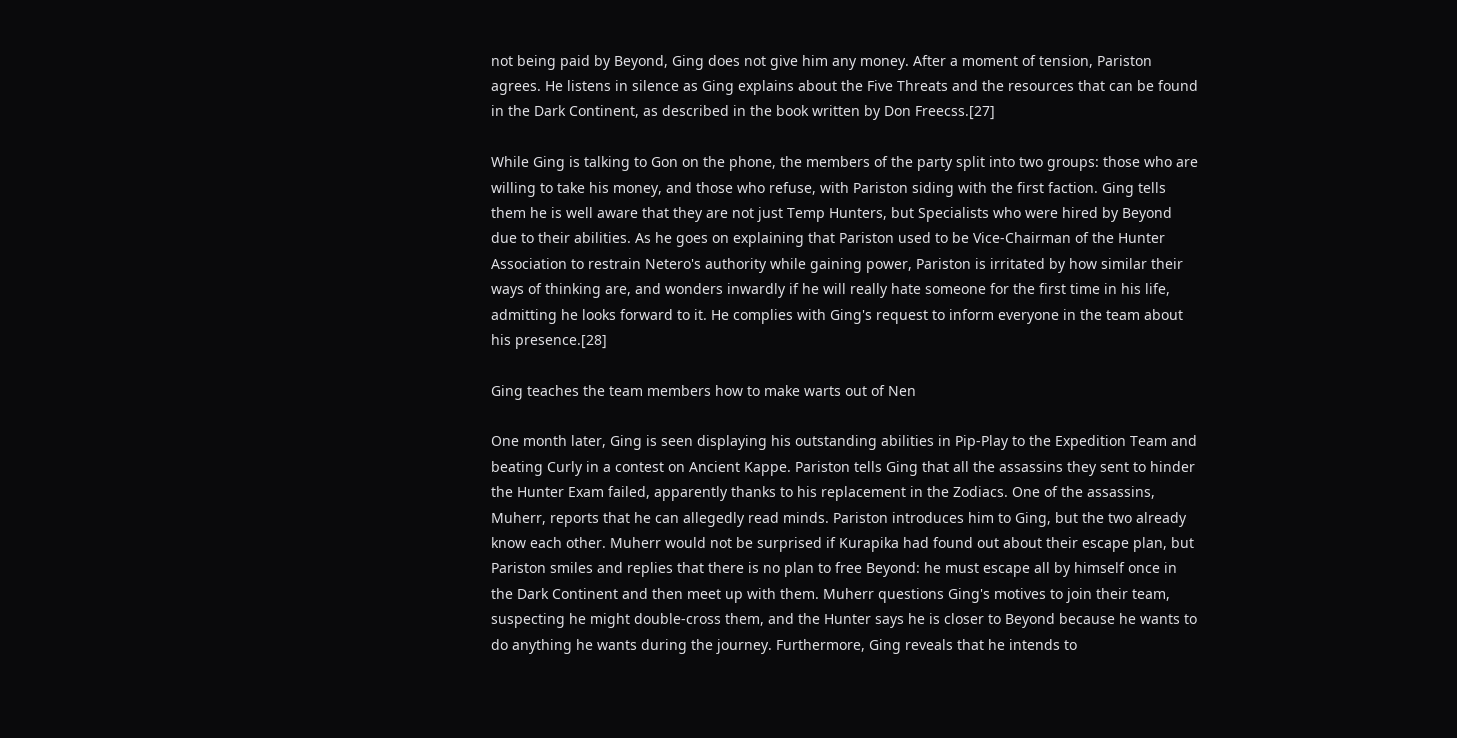not being paid by Beyond, Ging does not give him any money. After a moment of tension, Pariston agrees. He listens in silence as Ging explains about the Five Threats and the resources that can be found in the Dark Continent, as described in the book written by Don Freecss.[27]

While Ging is talking to Gon on the phone, the members of the party split into two groups: those who are willing to take his money, and those who refuse, with Pariston siding with the first faction. Ging tells them he is well aware that they are not just Temp Hunters, but Specialists who were hired by Beyond due to their abilities. As he goes on explaining that Pariston used to be Vice-Chairman of the Hunter Association to restrain Netero's authority while gaining power, Pariston is irritated by how similar their ways of thinking are, and wonders inwardly if he will really hate someone for the first time in his life, admitting he looks forward to it. He complies with Ging's request to inform everyone in the team about his presence.[28]

Ging teaches the team members how to make warts out of Nen

One month later, Ging is seen displaying his outstanding abilities in Pip-Play to the Expedition Team and beating Curly in a contest on Ancient Kappe. Pariston tells Ging that all the assassins they sent to hinder the Hunter Exam failed, apparently thanks to his replacement in the Zodiacs. One of the assassins, Muherr, reports that he can allegedly read minds. Pariston introduces him to Ging, but the two already know each other. Muherr would not be surprised if Kurapika had found out about their escape plan, but Pariston smiles and replies that there is no plan to free Beyond: he must escape all by himself once in the Dark Continent and then meet up with them. Muherr questions Ging's motives to join their team, suspecting he might double-cross them, and the Hunter says he is closer to Beyond because he wants to do anything he wants during the journey. Furthermore, Ging reveals that he intends to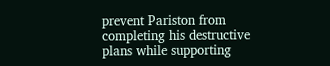prevent Pariston from completing his destructive plans while supporting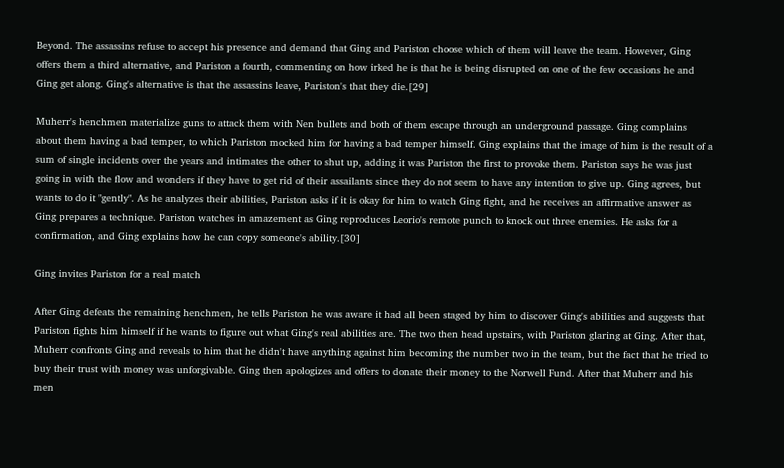Beyond. The assassins refuse to accept his presence and demand that Ging and Pariston choose which of them will leave the team. However, Ging offers them a third alternative, and Pariston a fourth, commenting on how irked he is that he is being disrupted on one of the few occasions he and Ging get along. Ging's alternative is that the assassins leave, Pariston's that they die.[29]

Muherr's henchmen materialize guns to attack them with Nen bullets and both of them escape through an underground passage. Ging complains about them having a bad temper, to which Pariston mocked him for having a bad temper himself. Ging explains that the image of him is the result of a sum of single incidents over the years and intimates the other to shut up, adding it was Pariston the first to provoke them. Pariston says he was just going in with the flow and wonders if they have to get rid of their assailants since they do not seem to have any intention to give up. Ging agrees, but wants to do it "gently". As he analyzes their abilities, Pariston asks if it is okay for him to watch Ging fight, and he receives an affirmative answer as Ging prepares a technique. Pariston watches in amazement as Ging reproduces Leorio's remote punch to knock out three enemies. He asks for a confirmation, and Ging explains how he can copy someone's ability.[30]

Ging invites Pariston for a real match

After Ging defeats the remaining henchmen, he tells Pariston he was aware it had all been staged by him to discover Ging's abilities and suggests that Pariston fights him himself if he wants to figure out what Ging's real abilities are. The two then head upstairs, with Pariston glaring at Ging. After that, Muherr confronts Ging and reveals to him that he didn't have anything against him becoming the number two in the team, but the fact that he tried to buy their trust with money was unforgivable. Ging then apologizes and offers to donate their money to the Norwell Fund. After that Muherr and his men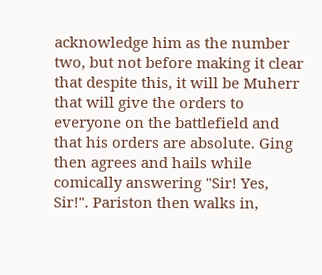acknowledge him as the number two, but not before making it clear that despite this, it will be Muherr that will give the orders to everyone on the battlefield and that his orders are absolute. Ging then agrees and hails while comically answering "Sir! Yes, Sir!". Pariston then walks in,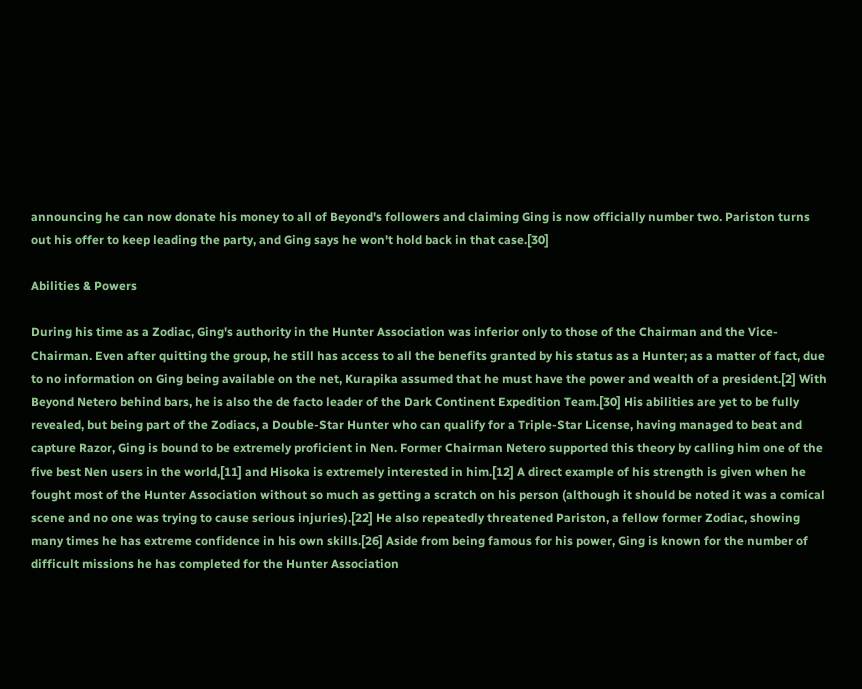announcing he can now donate his money to all of Beyond's followers and claiming Ging is now officially number two. Pariston turns out his offer to keep leading the party, and Ging says he won't hold back in that case.[30]

Abilities & Powers

During his time as a Zodiac, Ging's authority in the Hunter Association was inferior only to those of the Chairman and the Vice-Chairman. Even after quitting the group, he still has access to all the benefits granted by his status as a Hunter; as a matter of fact, due to no information on Ging being available on the net, Kurapika assumed that he must have the power and wealth of a president.[2] With Beyond Netero behind bars, he is also the de facto leader of the Dark Continent Expedition Team.[30] His abilities are yet to be fully revealed, but being part of the Zodiacs, a Double-Star Hunter who can qualify for a Triple-Star License, having managed to beat and capture Razor, Ging is bound to be extremely proficient in Nen. Former Chairman Netero supported this theory by calling him one of the five best Nen users in the world,[11] and Hisoka is extremely interested in him.[12] A direct example of his strength is given when he fought most of the Hunter Association without so much as getting a scratch on his person (although it should be noted it was a comical scene and no one was trying to cause serious injuries).[22] He also repeatedly threatened Pariston, a fellow former Zodiac, showing many times he has extreme confidence in his own skills.[26] Aside from being famous for his power, Ging is known for the number of difficult missions he has completed for the Hunter Association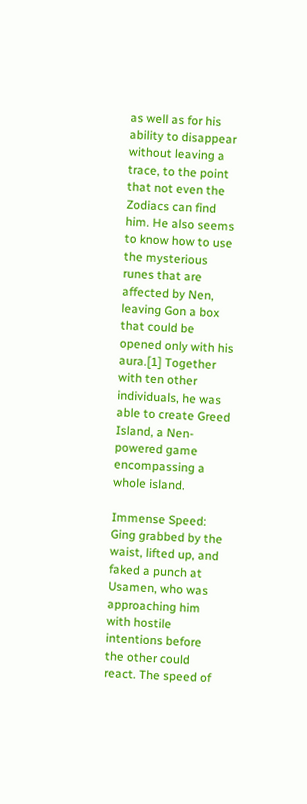as well as for his ability to disappear without leaving a trace, to the point that not even the Zodiacs can find him. He also seems to know how to use the mysterious runes that are affected by Nen, leaving Gon a box that could be opened only with his aura.[1] Together with ten other individuals, he was able to create Greed Island, a Nen-powered game encompassing a whole island.

Immense Speed: Ging grabbed by the waist, lifted up, and faked a punch at Usamen, who was approaching him with hostile intentions before the other could react. The speed of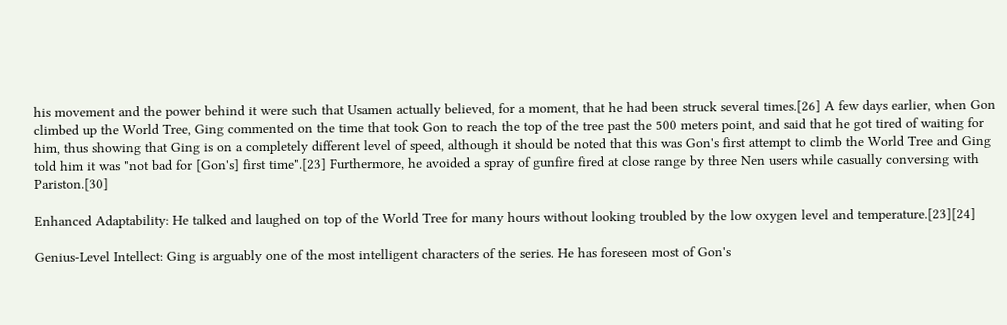his movement and the power behind it were such that Usamen actually believed, for a moment, that he had been struck several times.[26] A few days earlier, when Gon climbed up the World Tree, Ging commented on the time that took Gon to reach the top of the tree past the 500 meters point, and said that he got tired of waiting for him, thus showing that Ging is on a completely different level of speed, although it should be noted that this was Gon's first attempt to climb the World Tree and Ging told him it was "not bad for [Gon's] first time".[23] Furthermore, he avoided a spray of gunfire fired at close range by three Nen users while casually conversing with Pariston.[30]

Enhanced Adaptability: He talked and laughed on top of the World Tree for many hours without looking troubled by the low oxygen level and temperature.[23][24]

Genius-Level Intellect: Ging is arguably one of the most intelligent characters of the series. He has foreseen most of Gon's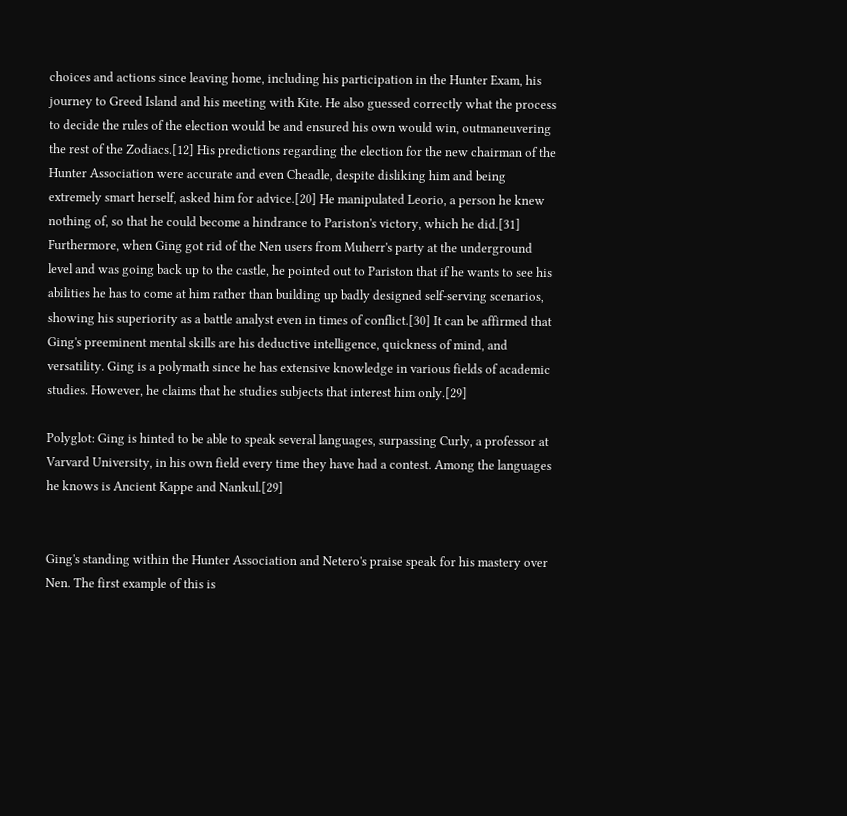choices and actions since leaving home, including his participation in the Hunter Exam, his journey to Greed Island and his meeting with Kite. He also guessed correctly what the process to decide the rules of the election would be and ensured his own would win, outmaneuvering the rest of the Zodiacs.[12] His predictions regarding the election for the new chairman of the Hunter Association were accurate and even Cheadle, despite disliking him and being extremely smart herself, asked him for advice.[20] He manipulated Leorio, a person he knew nothing of, so that he could become a hindrance to Pariston's victory, which he did.[31] Furthermore, when Ging got rid of the Nen users from Muherr's party at the underground level and was going back up to the castle, he pointed out to Pariston that if he wants to see his abilities he has to come at him rather than building up badly designed self-serving scenarios, showing his superiority as a battle analyst even in times of conflict.[30] It can be affirmed that Ging's preeminent mental skills are his deductive intelligence, quickness of mind, and versatility. Ging is a polymath since he has extensive knowledge in various fields of academic studies. However, he claims that he studies subjects that interest him only.[29]

Polyglot: Ging is hinted to be able to speak several languages, surpassing Curly, a professor at Varvard University, in his own field every time they have had a contest. Among the languages he knows is Ancient Kappe and Nankul.[29]


Ging's standing within the Hunter Association and Netero's praise speak for his mastery over Nen. The first example of this is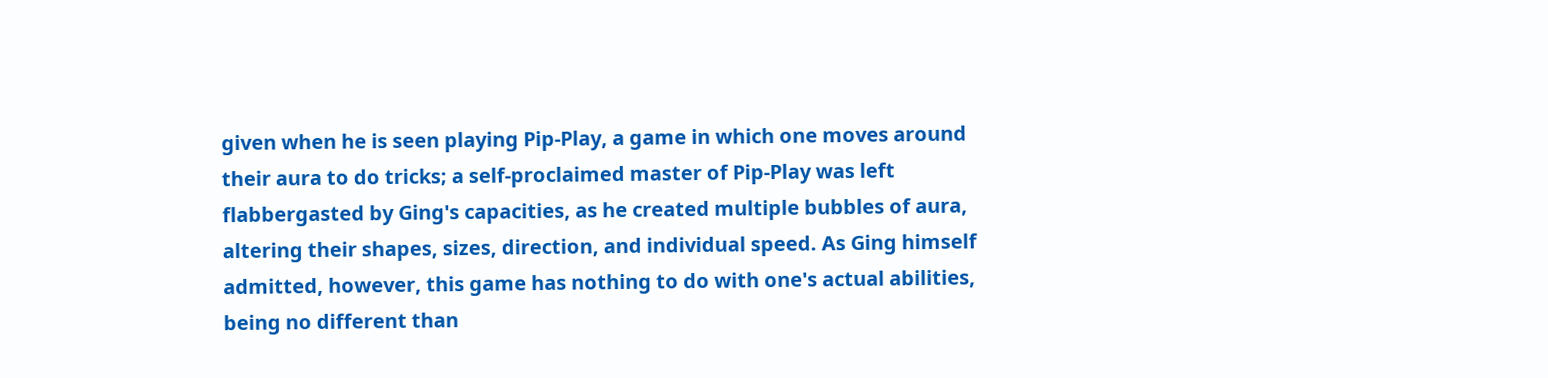given when he is seen playing Pip-Play, a game in which one moves around their aura to do tricks; a self-proclaimed master of Pip-Play was left flabbergasted by Ging's capacities, as he created multiple bubbles of aura, altering their shapes, sizes, direction, and individual speed. As Ging himself admitted, however, this game has nothing to do with one's actual abilities, being no different than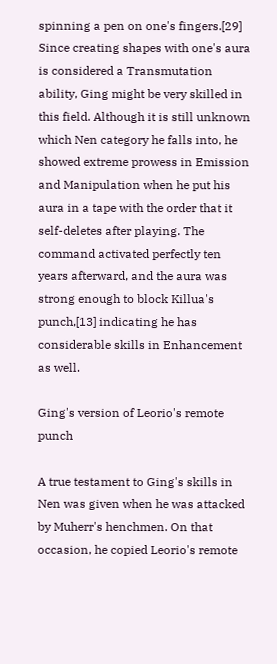spinning a pen on one's fingers.[29] Since creating shapes with one's aura is considered a Transmutation ability, Ging might be very skilled in this field. Although it is still unknown which Nen category he falls into, he showed extreme prowess in Emission and Manipulation when he put his aura in a tape with the order that it self-deletes after playing. The command activated perfectly ten years afterward, and the aura was strong enough to block Killua's punch,[13] indicating he has considerable skills in Enhancement as well.

Ging's version of Leorio's remote punch

A true testament to Ging's skills in Nen was given when he was attacked by Muherr's henchmen. On that occasion, he copied Leorio's remote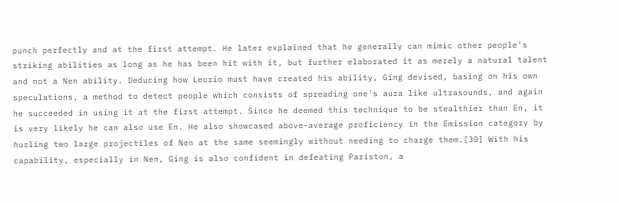punch perfectly and at the first attempt. He later explained that he generally can mimic other people's striking abilities as long as he has been hit with it, but further elaborated it as merely a natural talent and not a Nen ability. Deducing how Leorio must have created his ability, Ging devised, basing on his own speculations, a method to detect people which consists of spreading one's aura like ultrasounds, and again he succeeded in using it at the first attempt. Since he deemed this technique to be stealthier than En, it is very likely he can also use En. He also showcased above-average proficiency in the Emission category by hurling two large projectiles of Nen at the same seemingly without needing to charge them.[30] With his capability, especially in Nen, Ging is also confident in defeating Pariston, a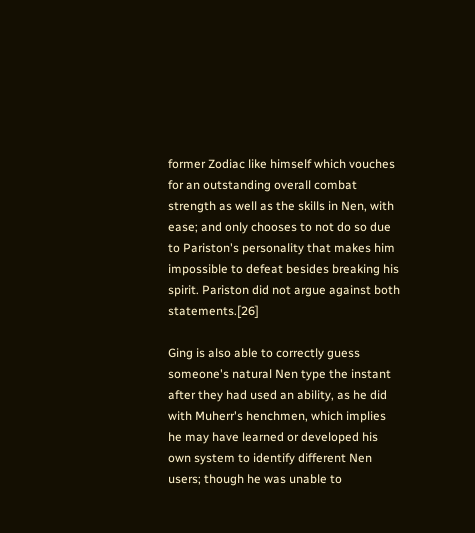former Zodiac like himself which vouches for an outstanding overall combat strength as well as the skills in Nen, with ease; and only chooses to not do so due to Pariston's personality that makes him impossible to defeat besides breaking his spirit. Pariston did not argue against both statements.[26]

Ging is also able to correctly guess someone's natural Nen type the instant after they had used an ability, as he did with Muherr's henchmen, which implies he may have learned or developed his own system to identify different Nen users; though he was unable to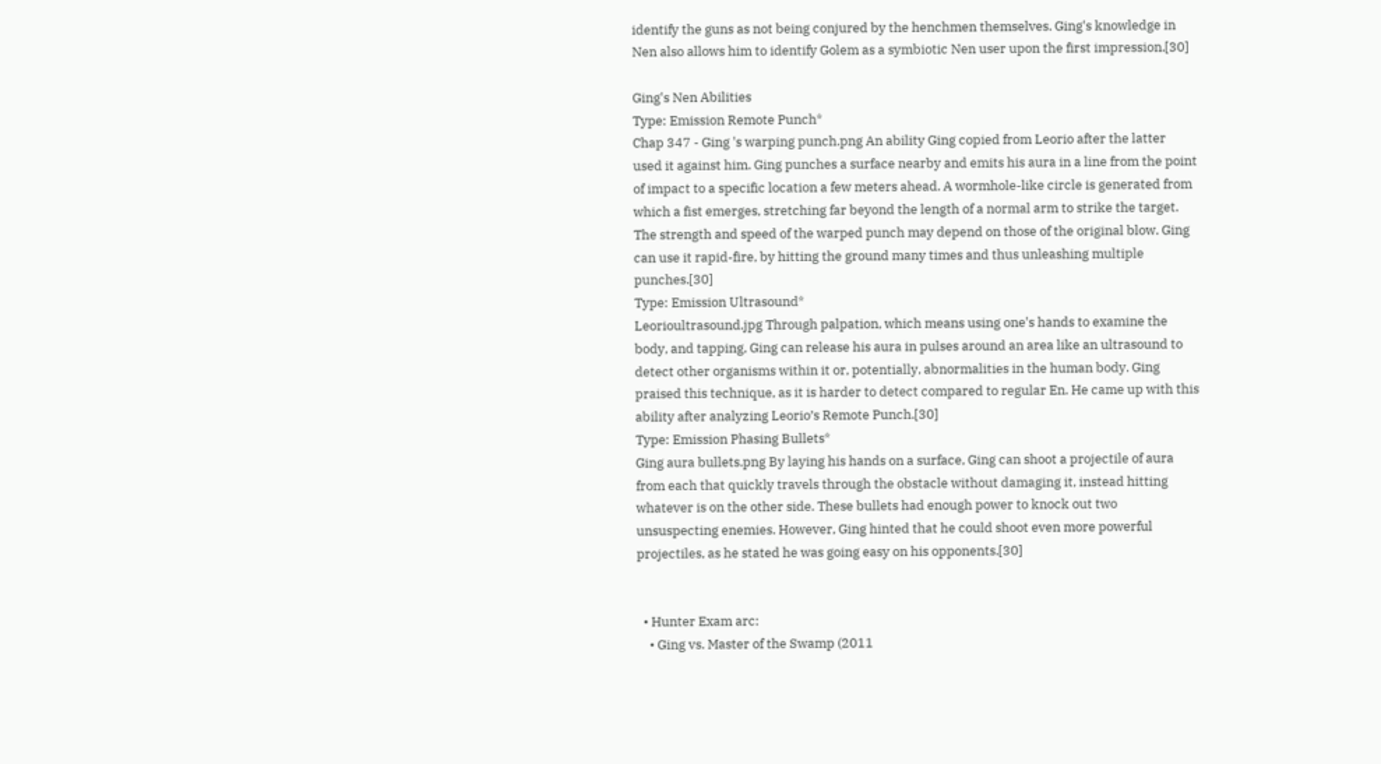identify the guns as not being conjured by the henchmen themselves. Ging's knowledge in Nen also allows him to identify Golem as a symbiotic Nen user upon the first impression.[30]

Ging's Nen Abilities
Type: Emission Remote Punch*
Chap 347 - Ging 's warping punch.png An ability Ging copied from Leorio after the latter used it against him. Ging punches a surface nearby and emits his aura in a line from the point of impact to a specific location a few meters ahead. A wormhole-like circle is generated from which a fist emerges, stretching far beyond the length of a normal arm to strike the target. The strength and speed of the warped punch may depend on those of the original blow. Ging can use it rapid-fire, by hitting the ground many times and thus unleashing multiple punches.[30]
Type: Emission Ultrasound*
Leorioultrasound.jpg Through palpation, which means using one's hands to examine the body, and tapping, Ging can release his aura in pulses around an area like an ultrasound to detect other organisms within it or, potentially, abnormalities in the human body. Ging praised this technique, as it is harder to detect compared to regular En. He came up with this ability after analyzing Leorio’s Remote Punch.[30]
Type: Emission Phasing Bullets*
Ging aura bullets.png By laying his hands on a surface, Ging can shoot a projectile of aura from each that quickly travels through the obstacle without damaging it, instead hitting whatever is on the other side. These bullets had enough power to knock out two unsuspecting enemies. However, Ging hinted that he could shoot even more powerful projectiles, as he stated he was going easy on his opponents.[30]


  • Hunter Exam arc:
    • Ging vs. Master of the Swamp (2011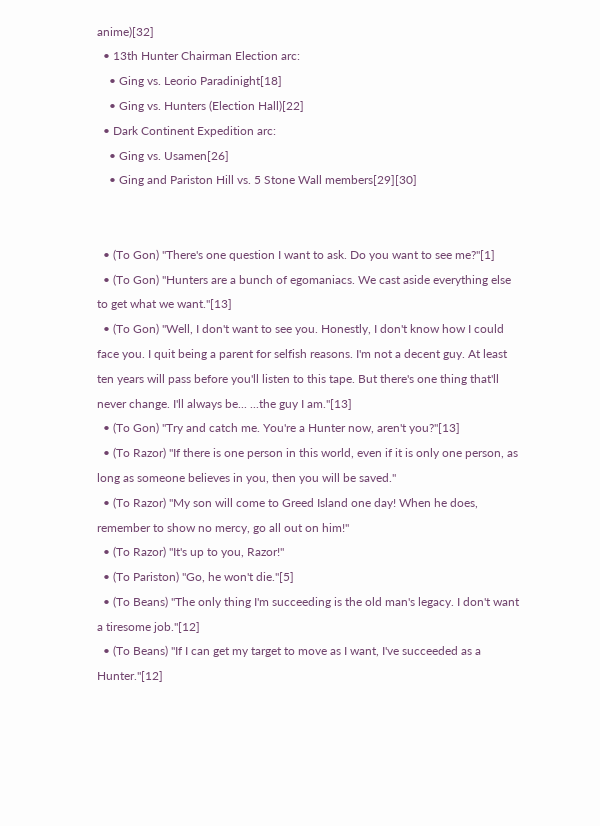anime)[32]
  • 13th Hunter Chairman Election arc:
    • Ging vs. Leorio Paradinight[18]
    • Ging vs. Hunters (Election Hall)[22]
  • Dark Continent Expedition arc:
    • Ging vs. Usamen[26]
    • Ging and Pariston Hill vs. 5 Stone Wall members[29][30]


  • (To Gon) "There's one question I want to ask. Do you want to see me?"[1]
  • (To Gon) "Hunters are a bunch of egomaniacs. We cast aside everything else to get what we want."[13]
  • (To Gon) "Well, I don't want to see you. Honestly, I don't know how I could face you. I quit being a parent for selfish reasons. I'm not a decent guy. At least ten years will pass before you'll listen to this tape. But there's one thing that'll never change. I'll always be... ...the guy I am."[13]
  • (To Gon) "Try and catch me. You're a Hunter now, aren't you?"[13]
  • (To Razor) "If there is one person in this world, even if it is only one person, as long as someone believes in you, then you will be saved."
  • (To Razor) "My son will come to Greed Island one day! When he does, remember to show no mercy, go all out on him!"
  • (To Razor) "It's up to you, Razor!"
  • (To Pariston) "Go, he won't die."[5]
  • (To Beans) "The only thing I'm succeeding is the old man's legacy. I don't want a tiresome job."[12]
  • (To Beans) "If I can get my target to move as I want, I've succeeded as a Hunter."[12]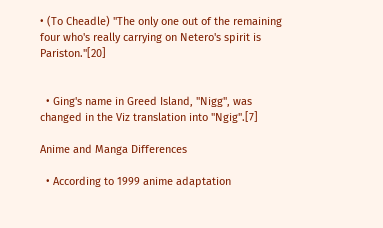• (To Cheadle) "The only one out of the remaining four who's really carrying on Netero's spirit is Pariston."[20]


  • Ging's name in Greed Island, "Nigg", was changed in the Viz translation into "Ngig".[7]

Anime and Manga Differences

  • According to 1999 anime adaptation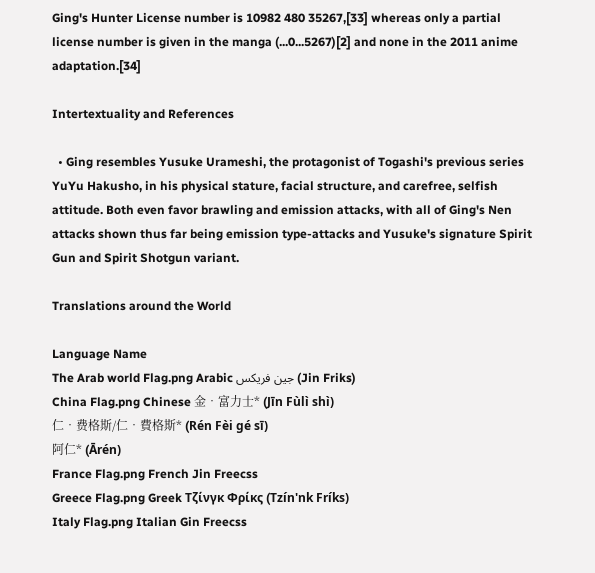Ging's Hunter License number is 10982 480 35267,[33] whereas only a partial license number is given in the manga (...0...5267)[2] and none in the 2011 anime adaptation.[34]

Intertextuality and References

  • Ging resembles Yusuke Urameshi, the protagonist of Togashi's previous series YuYu Hakusho, in his physical stature, facial structure, and carefree, selfish attitude. Both even favor brawling and emission attacks, with all of Ging's Nen attacks shown thus far being emission type-attacks and Yusuke's signature Spirit Gun and Spirit Shotgun variant.

Translations around the World

Language Name
The Arab world Flag.png Arabic جين فريكس (Jin Friks)
China Flag.png Chinese 金•富力士* (Jīn Fùlì shì)
仁•费格斯/仁•費格斯* (Rén Fèi gé sī)
阿仁* (Ārén)
France Flag.png French Jin Freecss
Greece Flag.png Greek Τζίνγκ Φρίκς (Tzín'nk Fríks)
Italy Flag.png Italian Gin Freecss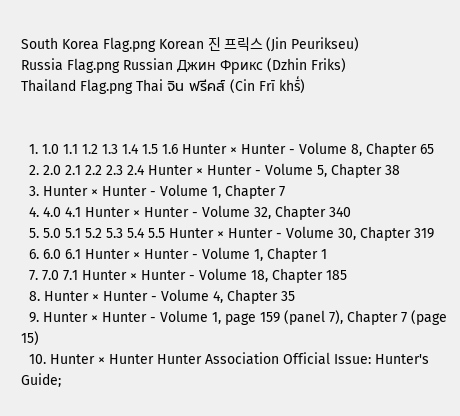South Korea Flag.png Korean 진 프릭스 (Jin Peurikseu)
Russia Flag.png Russian Джин Фрикс (Dzhin Friks)
Thailand Flag.png Thai จิน ฟรีคส์ (Cin Frī khs̄̒)


  1. 1.0 1.1 1.2 1.3 1.4 1.5 1.6 Hunter × Hunter - Volume 8, Chapter 65
  2. 2.0 2.1 2.2 2.3 2.4 Hunter × Hunter - Volume 5, Chapter 38
  3. Hunter × Hunter - Volume 1, Chapter 7
  4. 4.0 4.1 Hunter × Hunter - Volume 32, Chapter 340
  5. 5.0 5.1 5.2 5.3 5.4 5.5 Hunter × Hunter - Volume 30, Chapter 319
  6. 6.0 6.1 Hunter × Hunter - Volume 1, Chapter 1
  7. 7.0 7.1 Hunter × Hunter - Volume 18, Chapter 185
  8. Hunter × Hunter - Volume 4, Chapter 35
  9. Hunter × Hunter - Volume 1, page 159 (panel 7), Chapter 7 (page 15)
  10. Hunter × Hunter Hunter Association Official Issue: Hunter's Guide;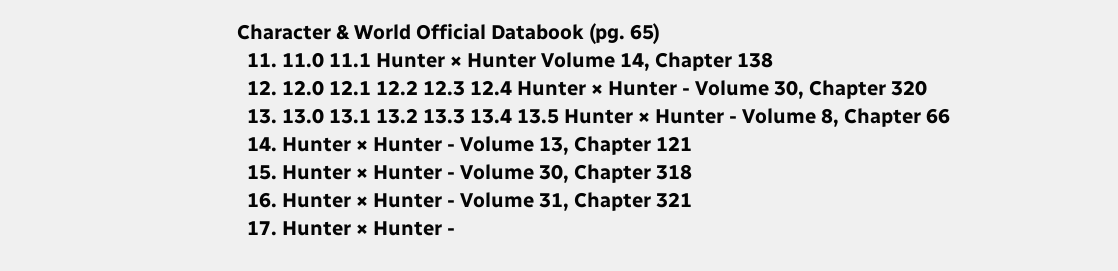Character & World Official Databook (pg. 65)
  11. 11.0 11.1 Hunter × Hunter Volume 14, Chapter 138
  12. 12.0 12.1 12.2 12.3 12.4 Hunter × Hunter - Volume 30, Chapter 320
  13. 13.0 13.1 13.2 13.3 13.4 13.5 Hunter × Hunter - Volume 8, Chapter 66
  14. Hunter × Hunter - Volume 13, Chapter 121
  15. Hunter × Hunter - Volume 30, Chapter 318
  16. Hunter × Hunter - Volume 31, Chapter 321
  17. Hunter × Hunter -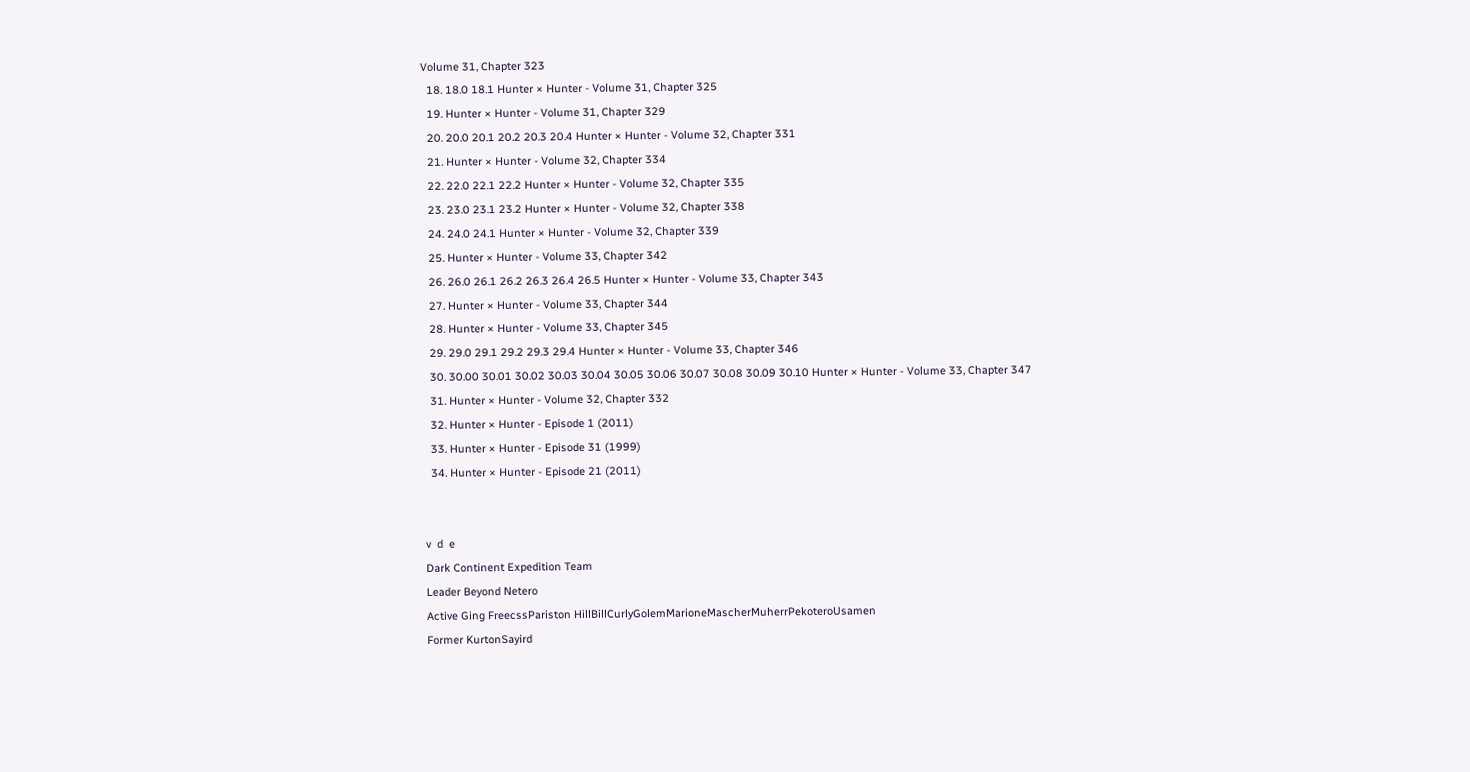Volume 31, Chapter 323
  18. 18.0 18.1 Hunter × Hunter - Volume 31, Chapter 325
  19. Hunter × Hunter - Volume 31, Chapter 329
  20. 20.0 20.1 20.2 20.3 20.4 Hunter × Hunter - Volume 32, Chapter 331
  21. Hunter × Hunter - Volume 32, Chapter 334
  22. 22.0 22.1 22.2 Hunter × Hunter - Volume 32, Chapter 335
  23. 23.0 23.1 23.2 Hunter × Hunter - Volume 32, Chapter 338
  24. 24.0 24.1 Hunter × Hunter - Volume 32, Chapter 339
  25. Hunter × Hunter - Volume 33, Chapter 342
  26. 26.0 26.1 26.2 26.3 26.4 26.5 Hunter × Hunter - Volume 33, Chapter 343
  27. Hunter × Hunter - Volume 33, Chapter 344
  28. Hunter × Hunter - Volume 33, Chapter 345
  29. 29.0 29.1 29.2 29.3 29.4 Hunter × Hunter - Volume 33, Chapter 346
  30. 30.00 30.01 30.02 30.03 30.04 30.05 30.06 30.07 30.08 30.09 30.10 Hunter × Hunter - Volume 33, Chapter 347
  31. Hunter × Hunter - Volume 32, Chapter 332
  32. Hunter × Hunter - Episode 1 (2011)
  33. Hunter × Hunter - Episode 31 (1999)
  34. Hunter × Hunter - Episode 21 (2011)


v  d  e
Dark Continent Expedition Team
Leader Beyond Netero
Active Ging FreecssPariston HillBillCurlyGolemMarioneMascherMuherrPekoteroUsamen
Former KurtonSayird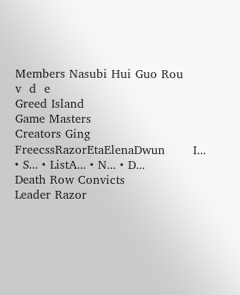Members Nasubi Hui Guo Rou
v  d  e
Greed Island
Game Masters
Creators Ging FreecssRazorEtaElenaDwun       I... • S... • ListA... • N... • D...
Death Row Convicts
Leader Razor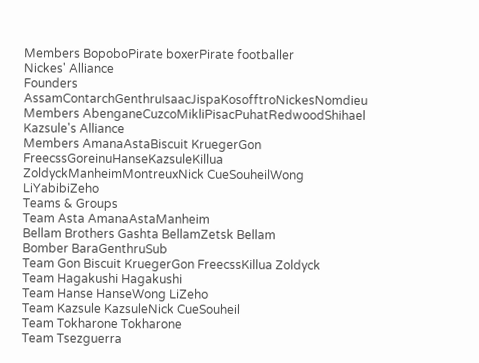Members BopoboPirate boxerPirate footballer
Nickes' Alliance
Founders AssamContarchGenthruIsaacJispaKosofftroNickesNomdieu
Members AbenganeCuzcoMikliPisacPuhatRedwoodShihael
Kazsule's Alliance
Members AmanaAstaBiscuit KruegerGon FreecssGoreinuHanseKazsuleKillua ZoldyckManheimMontreuxNick CueSouheilWong LiYabibiZeho
Teams & Groups
Team Asta AmanaAstaManheim
Bellam Brothers Gashta BellamZetsk Bellam
Bomber BaraGenthruSub
Team Gon Biscuit KruegerGon FreecssKillua Zoldyck
Team Hagakushi Hagakushi
Team Hanse HanseWong LiZeho
Team Kazsule KazsuleNick CueSouheil
Team Tokharone Tokharone
Team Tsezguerra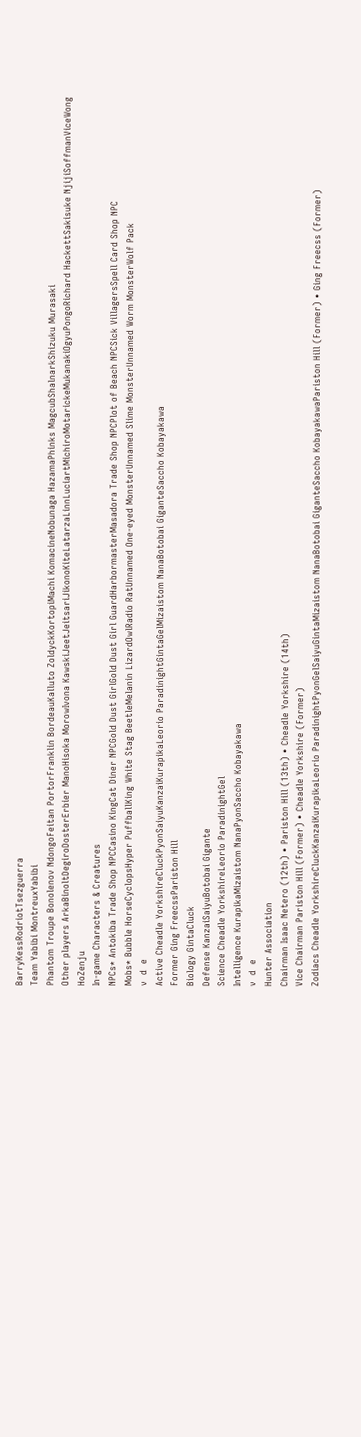BarryKessRodriotTsezguerra
Team Yabibi MontreuxYabibi
Phantom Troupe Bonolenov NdongoFeitan PortorFranklin BordeauKalluto ZoldyckKortopiMachi KomacineNobunaga HazamaPhinks MagcubShalnarkShizuku Murasaki
Other players ArkaBinoltDegiroDosterErbier ManoHisoka MorowIvona KawskiJeetJeitsariJikonoKiteLatarzaLinnLuciartMichiroMotarickeMukanakiOgyuPongoRichard HackettSakisuke NjijiSoffmanViceWong HoZenju
In-game Characters & Creatures
NPCs* Antokiba Trade Shop NPCCasino KingCat Diner NPCGold Dust GirlGold Dust Girl GuardHarbormasterMasadora Trade Shop NPCPlot of Beach NPCSick VillagersSpell Card Shop NPC
Mobs* Bubble HorseCyclopsHyper PuffballKing White Stag BeetleMelanin LizardOwlRadio RatUnnamed One-eyed MonsterUnnamed Slime MonsterUnnamed Worm MonsterWolf Pack
v  d  e
Active Cheadle YorkshireCluckPyonSaiyuKanzaiKurapikaLeorio ParadinightGintaGelMizaistom NanaBotobai GiganteSaccho Kobayakawa
Former Ging FreecssPariston Hill
Biology GintaCluck
Defense KanzaiSaiyuBotobai Gigante
Science Cheadle YorkshireLeorio ParadinightGel
Intelligence KurapikaMizaistom NanaPyonSaccho Kobayakawa
v  d  e
Hunter Association
Chairman Isaac Netero (12th) • Pariston Hill (13th) • Cheadle Yorkshire (14th)
Vice Chairman Pariston Hill (Former) • Cheadle Yorkshire (Former)
Zodiacs Cheadle YorkshireCluckKanzaiKurapikaLeorio ParadinightPyonGelSaiyuGintaMizaistom NanaBotobai GiganteSaccho KobayakawaPariston Hill (Former) • Ging Freecss (Former)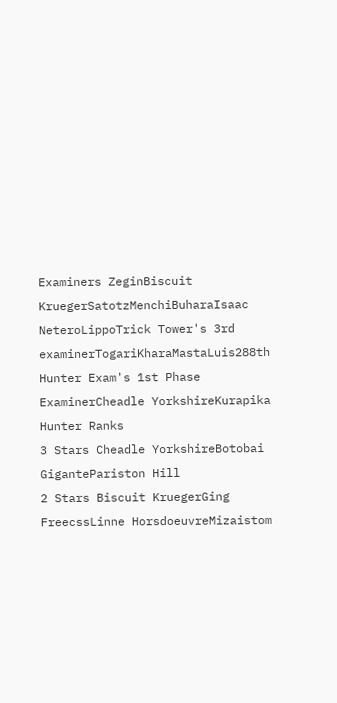Examiners ZeginBiscuit KruegerSatotzMenchiBuharaIsaac NeteroLippoTrick Tower's 3rd examinerTogariKharaMastaLuis288th Hunter Exam's 1st Phase ExaminerCheadle YorkshireKurapika
Hunter Ranks
3 Stars Cheadle YorkshireBotobai GigantePariston Hill
2 Stars Biscuit KruegerGing FreecssLinne HorsdoeuvreMizaistom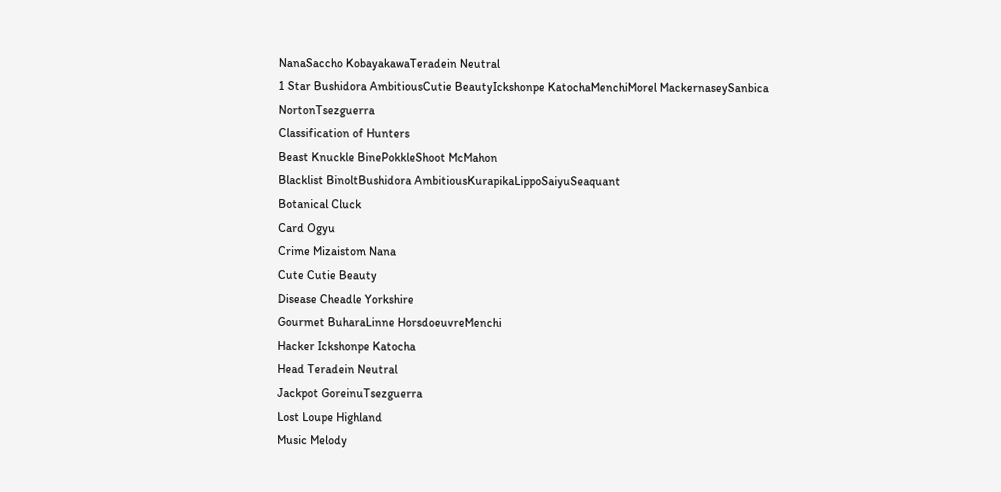NanaSaccho KobayakawaTeradein Neutral
1 Star Bushidora AmbitiousCutie BeautyIckshonpe KatochaMenchiMorel MackernaseySanbica NortonTsezguerra
Classification of Hunters
Beast Knuckle BinePokkleShoot McMahon
Blacklist BinoltBushidora AmbitiousKurapikaLippoSaiyuSeaquant
Botanical Cluck
Card Ogyu
Crime Mizaistom Nana
Cute Cutie Beauty
Disease Cheadle Yorkshire
Gourmet BuharaLinne HorsdoeuvreMenchi
Hacker Ickshonpe Katocha
Head Teradein Neutral
Jackpot GoreinuTsezguerra
Lost Loupe Highland
Music Melody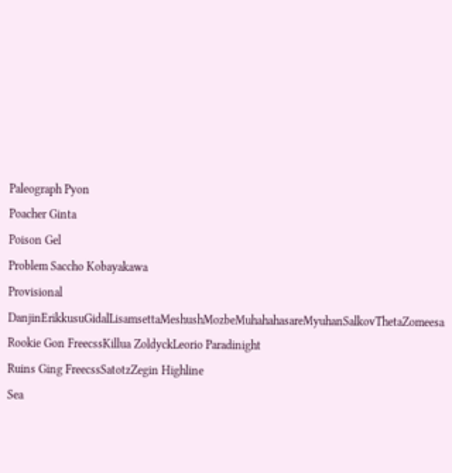Paleograph Pyon
Poacher Ginta
Poison Gel
Problem Saccho Kobayakawa
Provisional DanjinErikkusuGidalLisamsettaMeshushMozbeMuhahahasareMyuhanSalkovThetaZomeesa
Rookie Gon FreecssKillua ZoldyckLeorio Paradinight
Ruins Ging FreecssSatotzZegin Highline
Sea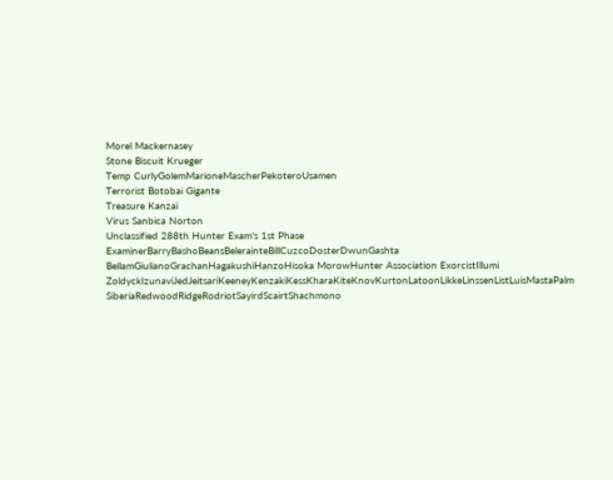Morel Mackernasey
Stone Biscuit Krueger
Temp CurlyGolemMarioneMascherPekoteroUsamen
Terrorist Botobai Gigante
Treasure Kanzai
Virus Sanbica Norton
Unclassified 288th Hunter Exam's 1st Phase ExaminerBarryBashoBeansBelerainteBillCuzcoDosterDwunGashta BellamGiulianoGrachanHagakushiHanzoHisoka MorowHunter Association ExorcistIllumi ZoldyckIzunaviJedJeitsariKeeneyKenzakiKessKharaKiteKnovKurtonLatoonLikkeLinssenListLuisMastaPalm SiberiaRedwoodRidgeRodriotSayirdScairtShachmono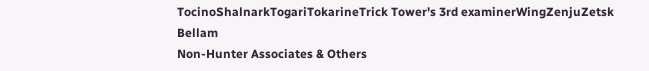TocinoShalnarkTogariTokarineTrick Tower's 3rd examinerWingZenjuZetsk Bellam
Non-Hunter Associates & Others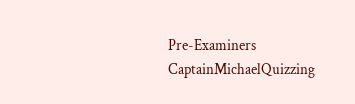Pre-Examiners CaptainMichaelQuizzing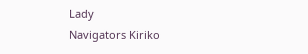Lady
Navigators Kiriko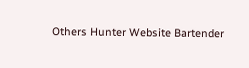Others Hunter Website Bartender